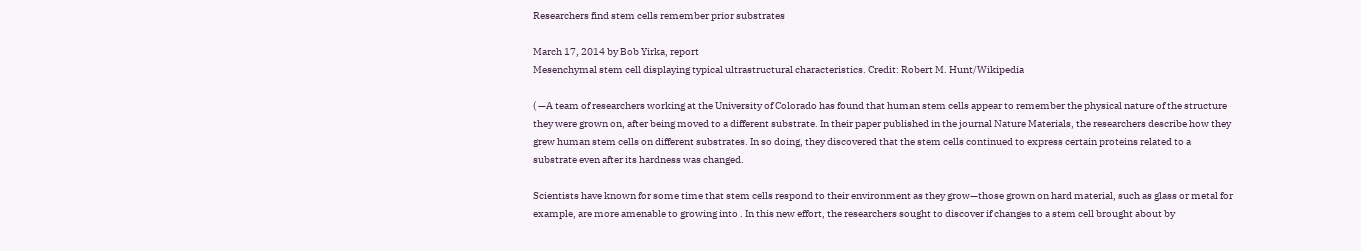Researchers find stem cells remember prior substrates

March 17, 2014 by Bob Yirka, report
Mesenchymal stem cell displaying typical ultrastructural characteristics. Credit: Robert M. Hunt/Wikipedia

( —A team of researchers working at the University of Colorado has found that human stem cells appear to remember the physical nature of the structure they were grown on, after being moved to a different substrate. In their paper published in the journal Nature Materials, the researchers describe how they grew human stem cells on different substrates. In so doing, they discovered that the stem cells continued to express certain proteins related to a substrate even after its hardness was changed.

Scientists have known for some time that stem cells respond to their environment as they grow—those grown on hard material, such as glass or metal for example, are more amenable to growing into . In this new effort, the researchers sought to discover if changes to a stem cell brought about by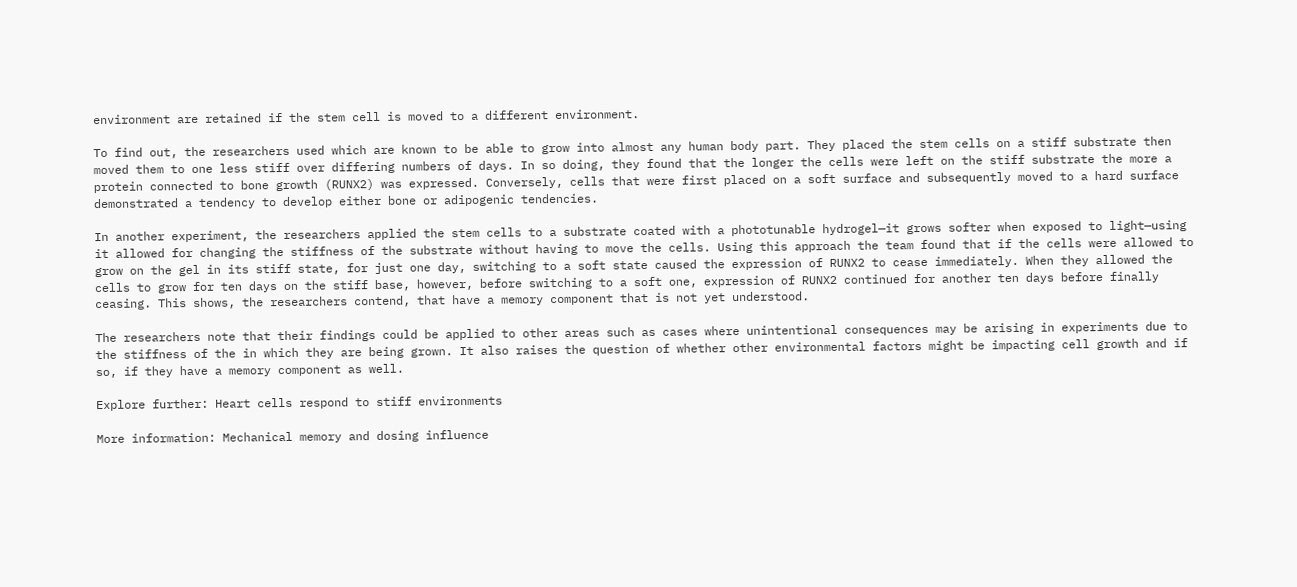environment are retained if the stem cell is moved to a different environment.

To find out, the researchers used which are known to be able to grow into almost any human body part. They placed the stem cells on a stiff substrate then moved them to one less stiff over differing numbers of days. In so doing, they found that the longer the cells were left on the stiff substrate the more a protein connected to bone growth (RUNX2) was expressed. Conversely, cells that were first placed on a soft surface and subsequently moved to a hard surface demonstrated a tendency to develop either bone or adipogenic tendencies.

In another experiment, the researchers applied the stem cells to a substrate coated with a phototunable hydrogel—it grows softer when exposed to light—using it allowed for changing the stiffness of the substrate without having to move the cells. Using this approach the team found that if the cells were allowed to grow on the gel in its stiff state, for just one day, switching to a soft state caused the expression of RUNX2 to cease immediately. When they allowed the cells to grow for ten days on the stiff base, however, before switching to a soft one, expression of RUNX2 continued for another ten days before finally ceasing. This shows, the researchers contend, that have a memory component that is not yet understood.

The researchers note that their findings could be applied to other areas such as cases where unintentional consequences may be arising in experiments due to the stiffness of the in which they are being grown. It also raises the question of whether other environmental factors might be impacting cell growth and if so, if they have a memory component as well.

Explore further: Heart cells respond to stiff environments

More information: Mechanical memory and dosing influence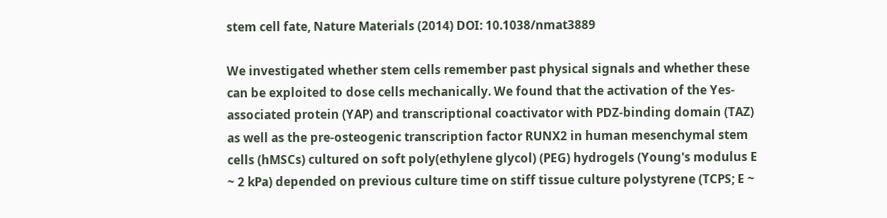stem cell fate, Nature Materials (2014) DOI: 10.1038/nmat3889

We investigated whether stem cells remember past physical signals and whether these can be exploited to dose cells mechanically. We found that the activation of the Yes-associated protein (YAP) and transcriptional coactivator with PDZ-binding domain (TAZ) as well as the pre-osteogenic transcription factor RUNX2 in human mesenchymal stem cells (hMSCs) cultured on soft poly(ethylene glycol) (PEG) hydrogels (Young's modulus E ~ 2 kPa) depended on previous culture time on stiff tissue culture polystyrene (TCPS; E ~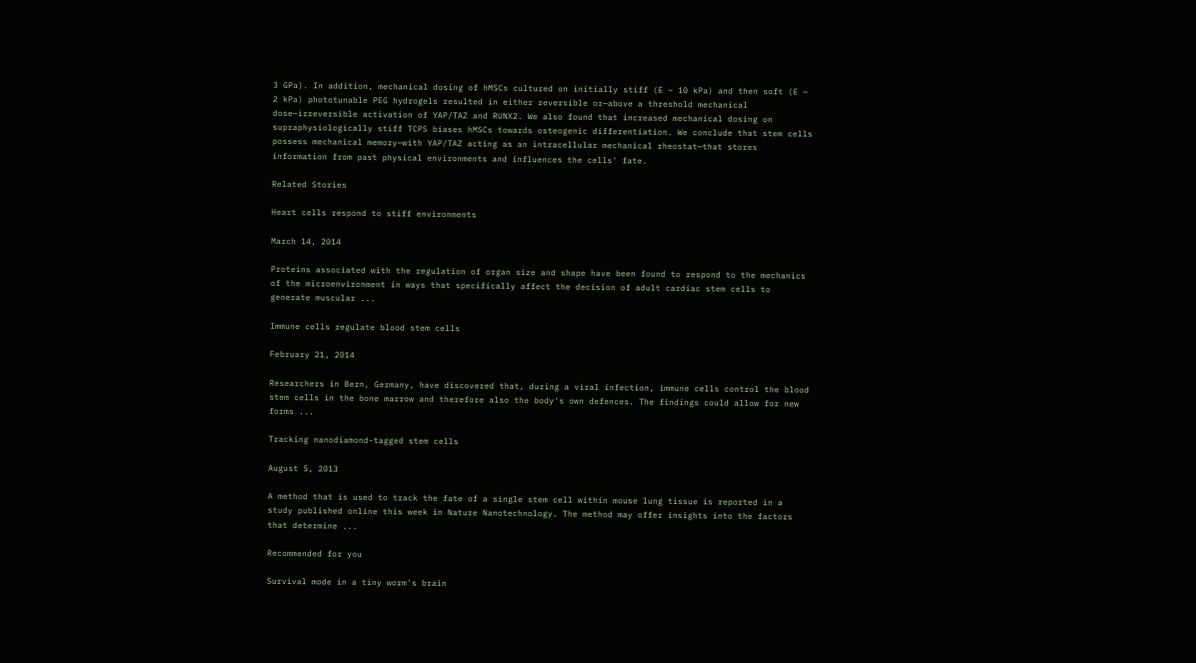3 GPa). In addition, mechanical dosing of hMSCs cultured on initially stiff (E ~ 10 kPa) and then soft (E ~ 2 kPa) phototunable PEG hydrogels resulted in either reversible or—above a threshold mechanical dose—irreversible activation of YAP/TAZ and RUNX2. We also found that increased mechanical dosing on supraphysiologically stiff TCPS biases hMSCs towards osteogenic differentiation. We conclude that stem cells possess mechanical memory—with YAP/TAZ acting as an intracellular mechanical rheostat—that stores information from past physical environments and influences the cells' fate.

Related Stories

Heart cells respond to stiff environments

March 14, 2014

Proteins associated with the regulation of organ size and shape have been found to respond to the mechanics of the microenvironment in ways that specifically affect the decision of adult cardiac stem cells to generate muscular ...

Immune cells regulate blood stem cells

February 21, 2014

Researchers in Bern, Germany, have discovered that, during a viral infection, immune cells control the blood stem cells in the bone marrow and therefore also the body's own defences. The findings could allow for new forms ...

Tracking nanodiamond-tagged stem cells

August 5, 2013

A method that is used to track the fate of a single stem cell within mouse lung tissue is reported in a study published online this week in Nature Nanotechnology. The method may offer insights into the factors that determine ...

Recommended for you

Survival mode in a tiny worm's brain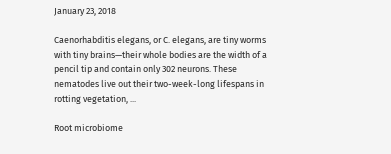January 23, 2018

Caenorhabditis elegans, or C. elegans, are tiny worms with tiny brains—their whole bodies are the width of a pencil tip and contain only 302 neurons. These nematodes live out their two-week-long lifespans in rotting vegetation, ...

Root microbiome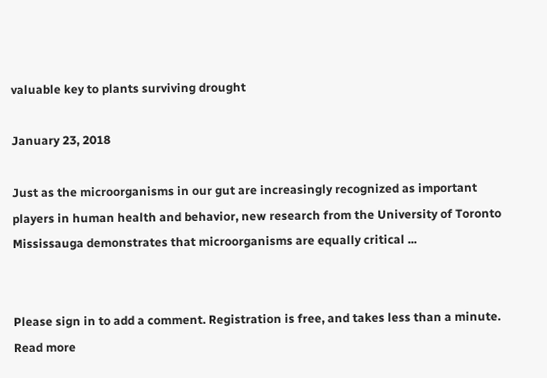valuable key to plants surviving drought

January 23, 2018

Just as the microorganisms in our gut are increasingly recognized as important players in human health and behavior, new research from the University of Toronto Mississauga demonstrates that microorganisms are equally critical ...


Please sign in to add a comment. Registration is free, and takes less than a minute. Read more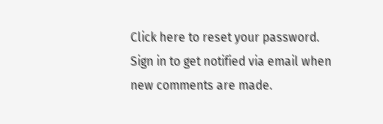Click here to reset your password.
Sign in to get notified via email when new comments are made.